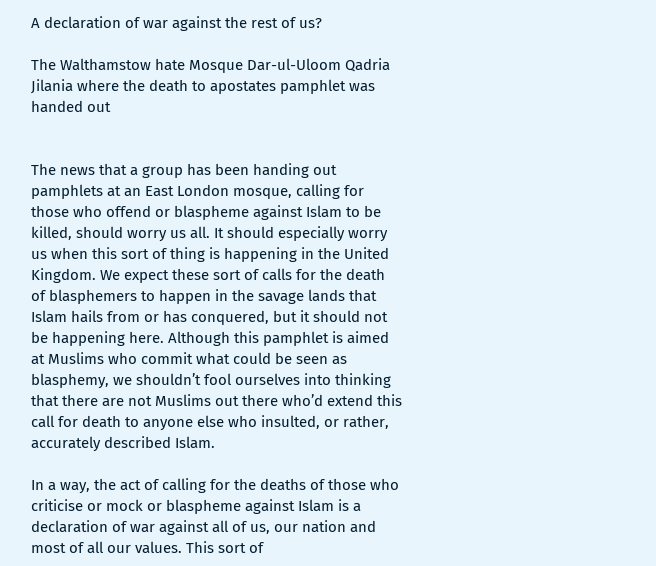A declaration of war against the rest of us?

The Walthamstow hate Mosque Dar-ul-Uloom Qadria Jilania where the death to apostates pamphlet was handed out


The news that a group has been handing out pamphlets at an East London mosque, calling for those who offend or blaspheme against Islam to be killed, should worry us all. It should especially worry us when this sort of thing is happening in the United Kingdom. We expect these sort of calls for the death of blasphemers to happen in the savage lands that Islam hails from or has conquered, but it should not be happening here. Although this pamphlet is aimed at Muslims who commit what could be seen as blasphemy, we shouldn’t fool ourselves into thinking that there are not Muslims out there who’d extend this call for death to anyone else who insulted, or rather, accurately described Islam.

In a way, the act of calling for the deaths of those who criticise or mock or blaspheme against Islam is a declaration of war against all of us, our nation and most of all our values. This sort of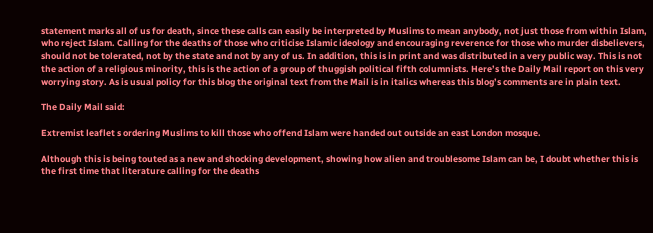statement marks all of us for death, since these calls can easily be interpreted by Muslims to mean anybody, not just those from within Islam, who reject Islam. Calling for the deaths of those who criticise Islamic ideology and encouraging reverence for those who murder disbelievers, should not be tolerated, not by the state and not by any of us. In addition, this is in print and was distributed in a very public way. This is not the action of a religious minority, this is the action of a group of thuggish political fifth columnists. Here’s the Daily Mail report on this very worrying story. As is usual policy for this blog the original text from the Mail is in italics whereas this blog’s comments are in plain text.

The Daily Mail said:

Extremist leaflet s ordering Muslims to kill those who offend Islam were handed out outside an east London mosque.

Although this is being touted as a new and shocking development, showing how alien and troublesome Islam can be, I doubt whether this is the first time that literature calling for the deaths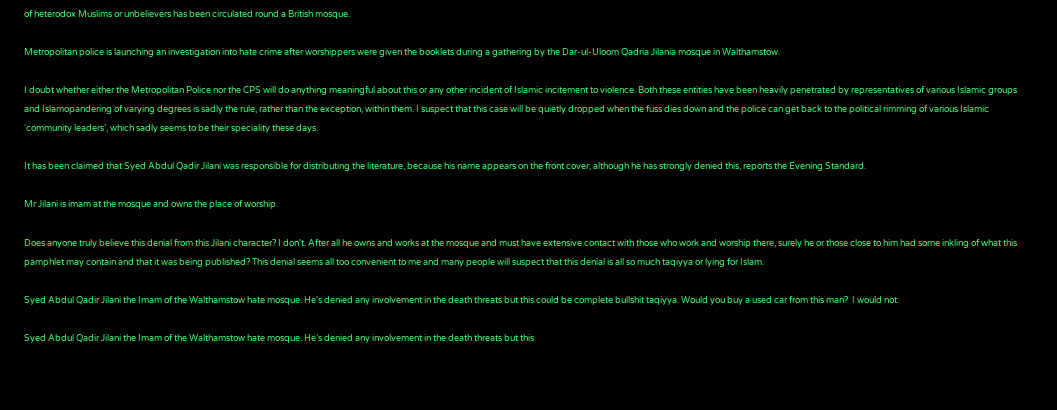of heterodox Muslims or unbelievers has been circulated round a British mosque.

Metropolitan police is launching an investigation into hate crime after worshippers were given the booklets during a gathering by the Dar-ul-Uloom Qadria Jilania mosque in Walthamstow.

I doubt whether either the Metropolitan Police nor the CPS will do anything meaningful about this or any other incident of Islamic incitement to violence. Both these entities have been heavily penetrated by representatives of various Islamic groups and Islamopandering of varying degrees is sadly the rule, rather than the exception, within them. I suspect that this case will be quietly dropped when the fuss dies down and the police can get back to the political rimming of various Islamic ‘community leaders’, which sadly seems to be their speciality these days.

It has been claimed that Syed Abdul Qadir Jilani was responsible for distributing the literature, because his name appears on the front cover, although he has strongly denied this, reports the Evening Standard.

Mr Jilani is imam at the mosque and owns the place of worship.

Does anyone truly believe this denial from this Jilani character? I don’t. After all he owns and works at the mosque and must have extensive contact with those who work and worship there, surely he or those close to him had some inkling of what this pamphlet may contain and that it was being published? This denial seems all too convenient to me and many people will suspect that this denial is all so much taqiyya or lying for Islam.

Syed Abdul Qadir Jilani the Imam of the Walthamstow hate mosque. He's denied any involvement in the death threats but this could be complete bullshit taqiyya. Would you buy a used car from this man?  I would not.

Syed Abdul Qadir Jilani the Imam of the Walthamstow hate mosque. He’s denied any involvement in the death threats but this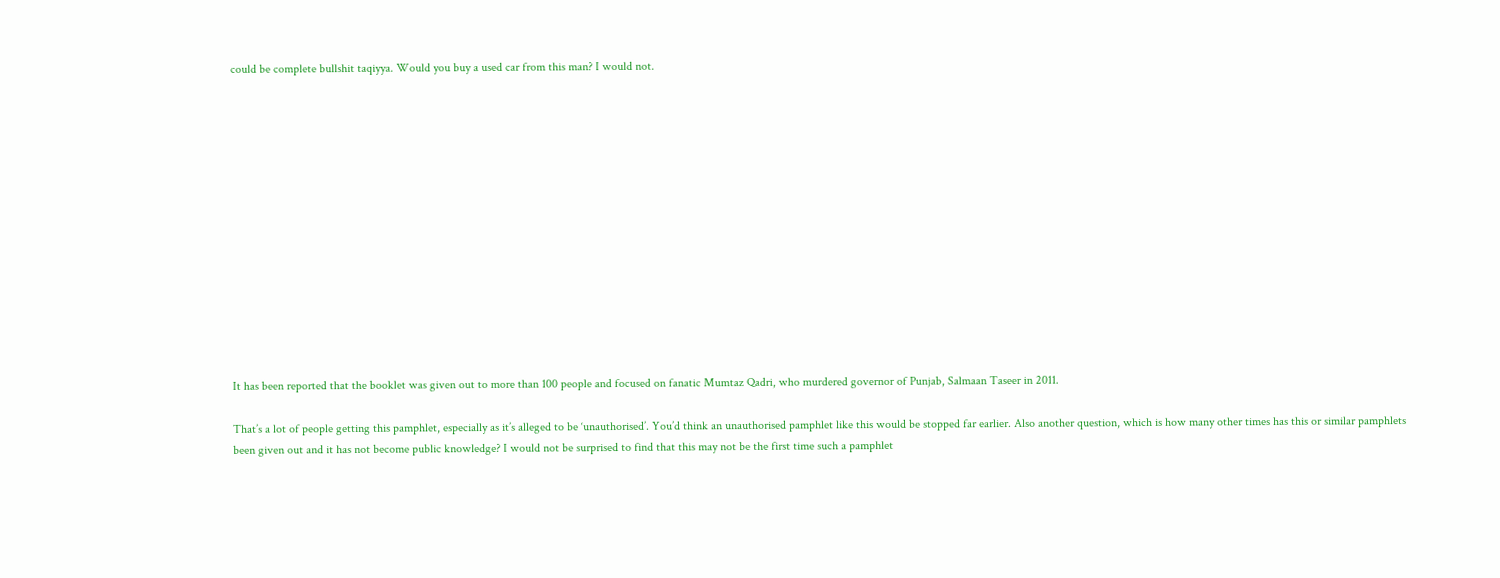could be complete bullshit taqiyya. Would you buy a used car from this man? I would not.














It has been reported that the booklet was given out to more than 100 people and focused on fanatic Mumtaz Qadri, who murdered governor of Punjab, Salmaan Taseer in 2011.

That’s a lot of people getting this pamphlet, especially as it’s alleged to be ‘unauthorised’. You’d think an unauthorised pamphlet like this would be stopped far earlier. Also another question, which is how many other times has this or similar pamphlets been given out and it has not become public knowledge? I would not be surprised to find that this may not be the first time such a pamphlet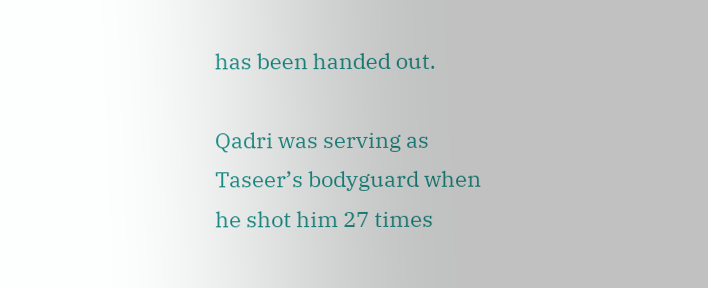has been handed out.

Qadri was serving as Taseer’s bodyguard when he shot him 27 times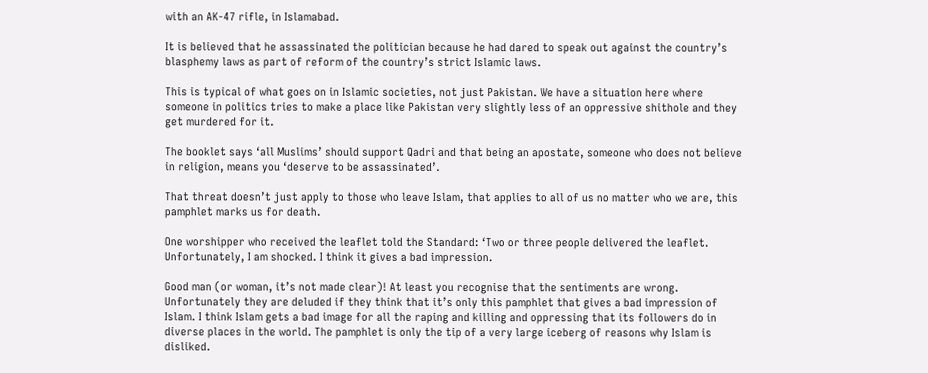with an AK-47 rifle, in Islamabad.

It is believed that he assassinated the politician because he had dared to speak out against the country’s blasphemy laws as part of reform of the country’s strict Islamic laws.

This is typical of what goes on in Islamic societies, not just Pakistan. We have a situation here where someone in politics tries to make a place like Pakistan very slightly less of an oppressive shithole and they get murdered for it.

The booklet says ‘all Muslims’ should support Qadri and that being an apostate, someone who does not believe in religion, means you ‘deserve to be assassinated’.

That threat doesn’t just apply to those who leave Islam, that applies to all of us no matter who we are, this pamphlet marks us for death.

One worshipper who received the leaflet told the Standard: ‘Two or three people delivered the leaflet. Unfortunately, I am shocked. I think it gives a bad impression.

Good man (or woman, it’s not made clear)! At least you recognise that the sentiments are wrong. Unfortunately they are deluded if they think that it’s only this pamphlet that gives a bad impression of Islam. I think Islam gets a bad image for all the raping and killing and oppressing that its followers do in diverse places in the world. The pamphlet is only the tip of a very large iceberg of reasons why Islam is disliked.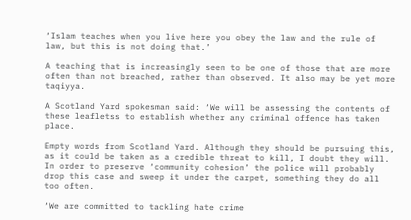‘Islam teaches when you live here you obey the law and the rule of law, but this is not doing that.’

A teaching that is increasingly seen to be one of those that are more often than not breached, rather than observed. It also may be yet more taqiyya.

A Scotland Yard spokesman said: ‘We will be assessing the contents of these leafletss to establish whether any criminal offence has taken place.

Empty words from Scotland Yard. Although they should be pursuing this, as it could be taken as a credible threat to kill, I doubt they will. In order to preserve ‘community cohesion’ the police will probably drop this case and sweep it under the carpet, something they do all too often.

‘We are committed to tackling hate crime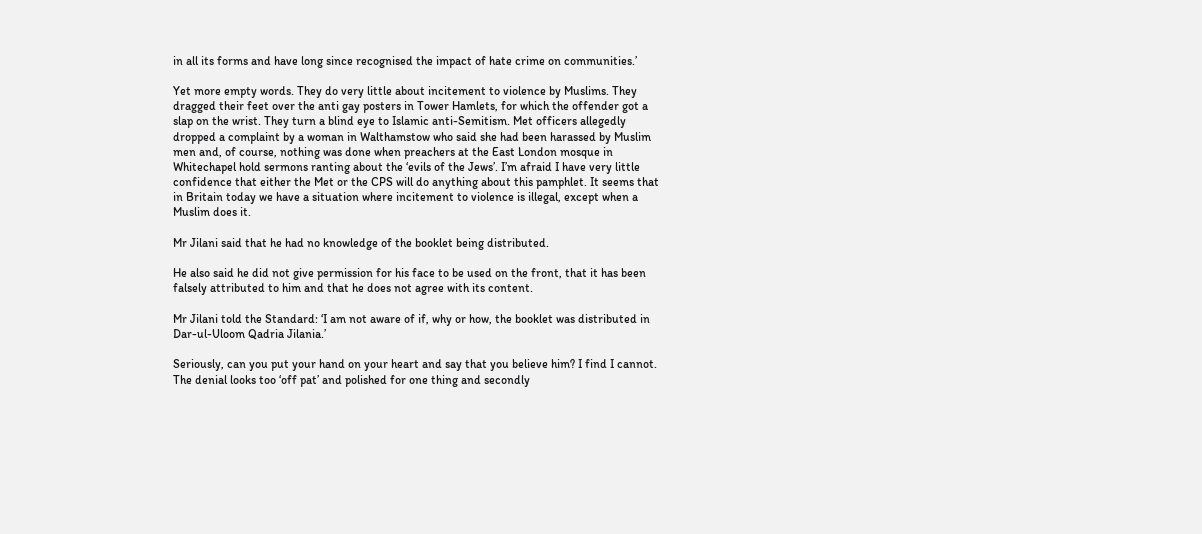in all its forms and have long since recognised the impact of hate crime on communities.’

Yet more empty words. They do very little about incitement to violence by Muslims. They dragged their feet over the anti gay posters in Tower Hamlets, for which the offender got a slap on the wrist. They turn a blind eye to Islamic anti-Semitism. Met officers allegedly dropped a complaint by a woman in Walthamstow who said she had been harassed by Muslim men and, of course, nothing was done when preachers at the East London mosque in Whitechapel hold sermons ranting about the ‘evils of the Jews’. I’m afraid I have very little confidence that either the Met or the CPS will do anything about this pamphlet. It seems that in Britain today we have a situation where incitement to violence is illegal, except when a Muslim does it.

Mr Jilani said that he had no knowledge of the booklet being distributed.

He also said he did not give permission for his face to be used on the front, that it has been falsely attributed to him and that he does not agree with its content.

Mr Jilani told the Standard: ‘I am not aware of if, why or how, the booklet was distributed in Dar-ul-Uloom Qadria Jilania.’

Seriously, can you put your hand on your heart and say that you believe him? I find I cannot. The denial looks too ‘off pat’ and polished for one thing and secondly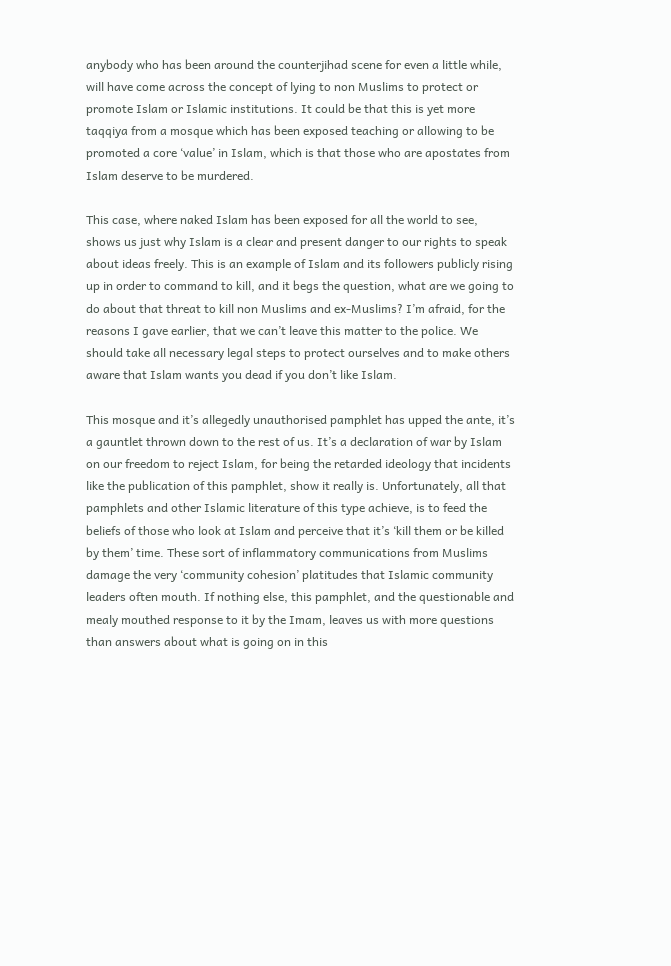anybody who has been around the counterjihad scene for even a little while, will have come across the concept of lying to non Muslims to protect or promote Islam or Islamic institutions. It could be that this is yet more taqqiya from a mosque which has been exposed teaching or allowing to be promoted a core ‘value’ in Islam, which is that those who are apostates from Islam deserve to be murdered.

This case, where naked Islam has been exposed for all the world to see, shows us just why Islam is a clear and present danger to our rights to speak about ideas freely. This is an example of Islam and its followers publicly rising up in order to command to kill, and it begs the question, what are we going to do about that threat to kill non Muslims and ex-Muslims? I’m afraid, for the reasons I gave earlier, that we can’t leave this matter to the police. We should take all necessary legal steps to protect ourselves and to make others aware that Islam wants you dead if you don’t like Islam.

This mosque and it’s allegedly unauthorised pamphlet has upped the ante, it’s a gauntlet thrown down to the rest of us. It’s a declaration of war by Islam on our freedom to reject Islam, for being the retarded ideology that incidents like the publication of this pamphlet, show it really is. Unfortunately, all that pamphlets and other Islamic literature of this type achieve, is to feed the beliefs of those who look at Islam and perceive that it’s ‘kill them or be killed by them’ time. These sort of inflammatory communications from Muslims damage the very ‘community cohesion’ platitudes that Islamic community leaders often mouth. If nothing else, this pamphlet, and the questionable and mealy mouthed response to it by the Imam, leaves us with more questions than answers about what is going on in this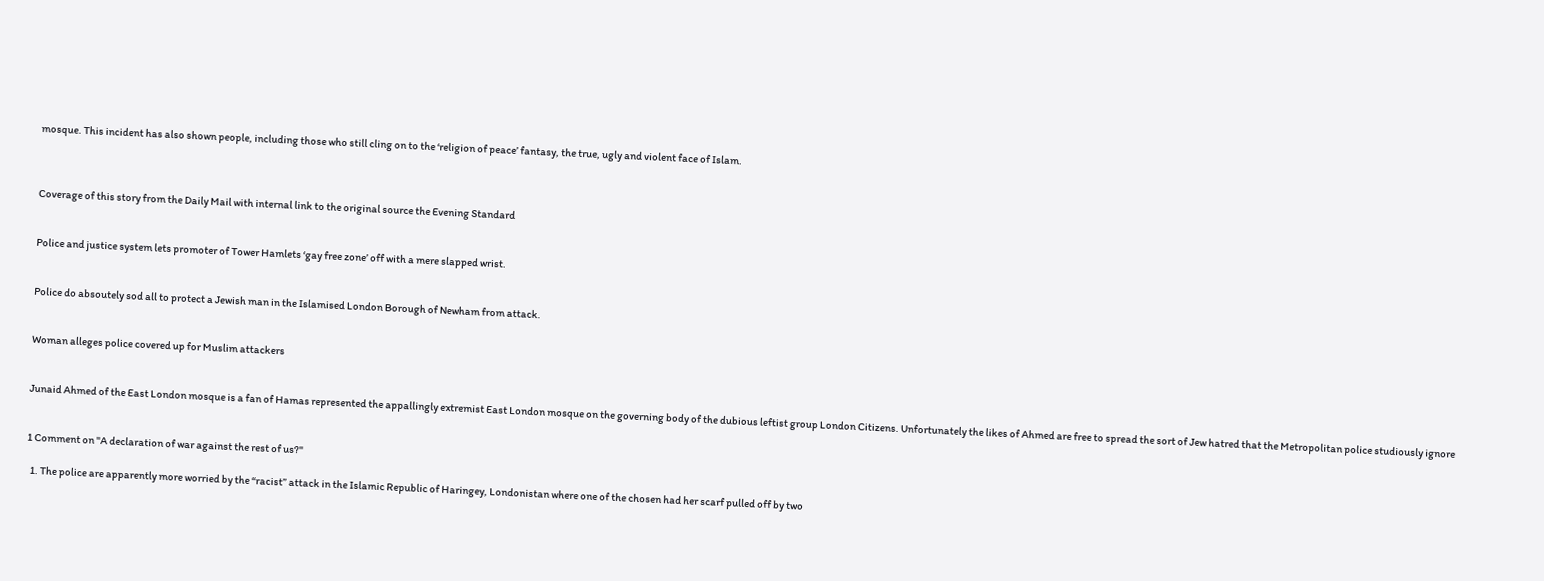mosque. This incident has also shown people, including those who still cling on to the ‘religion of peace’ fantasy, the true, ugly and violent face of Islam.



Coverage of this story from the Daily Mail with internal link to the original source the Evening Standard


Police and justice system lets promoter of Tower Hamlets ‘gay free zone’ off with a mere slapped wrist.


Police do absoutely sod all to protect a Jewish man in the Islamised London Borough of Newham from attack.


Woman alleges police covered up for Muslim attackers


Junaid Ahmed of the East London mosque is a fan of Hamas represented the appallingly extremist East London mosque on the governing body of the dubious leftist group London Citizens. Unfortunately the likes of Ahmed are free to spread the sort of Jew hatred that the Metropolitan police studiously ignore


1 Comment on "A declaration of war against the rest of us?"

  1. The police are apparently more worried by the “racist” attack in the Islamic Republic of Haringey, Londonistan where one of the chosen had her scarf pulled off by two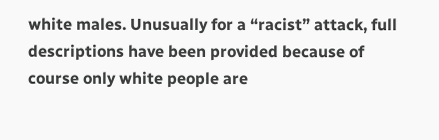white males. Unusually for a “racist” attack, full descriptions have been provided because of course only white people are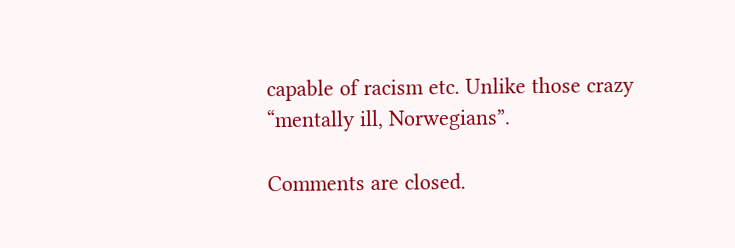capable of racism etc. Unlike those crazy “mentally ill, Norwegians”.

Comments are closed.